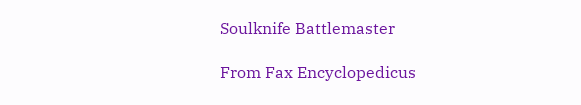Soulknife Battlemaster

From Fax Encyclopedicus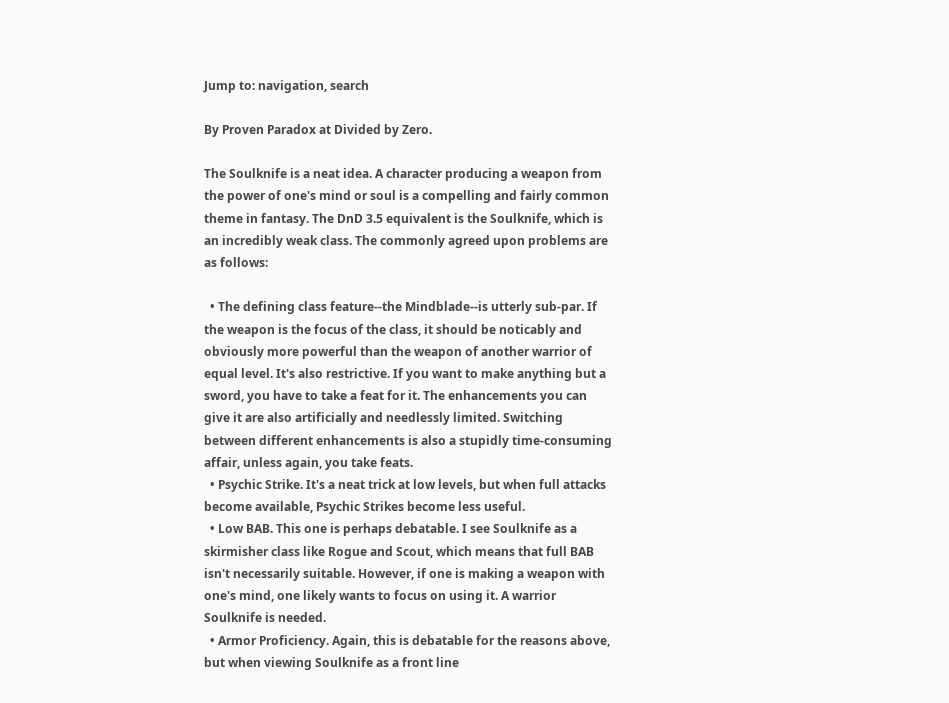Jump to: navigation, search

By Proven Paradox at Divided by Zero.

The Soulknife is a neat idea. A character producing a weapon from the power of one's mind or soul is a compelling and fairly common theme in fantasy. The DnD 3.5 equivalent is the Soulknife, which is an incredibly weak class. The commonly agreed upon problems are as follows:

  • The defining class feature--the Mindblade--is utterly sub-par. If the weapon is the focus of the class, it should be noticably and obviously more powerful than the weapon of another warrior of equal level. It's also restrictive. If you want to make anything but a sword, you have to take a feat for it. The enhancements you can give it are also artificially and needlessly limited. Switching between different enhancements is also a stupidly time-consuming affair, unless again, you take feats.
  • Psychic Strike. It's a neat trick at low levels, but when full attacks become available, Psychic Strikes become less useful.
  • Low BAB. This one is perhaps debatable. I see Soulknife as a skirmisher class like Rogue and Scout, which means that full BAB isn't necessarily suitable. However, if one is making a weapon with one's mind, one likely wants to focus on using it. A warrior Soulknife is needed.
  • Armor Proficiency. Again, this is debatable for the reasons above, but when viewing Soulknife as a front line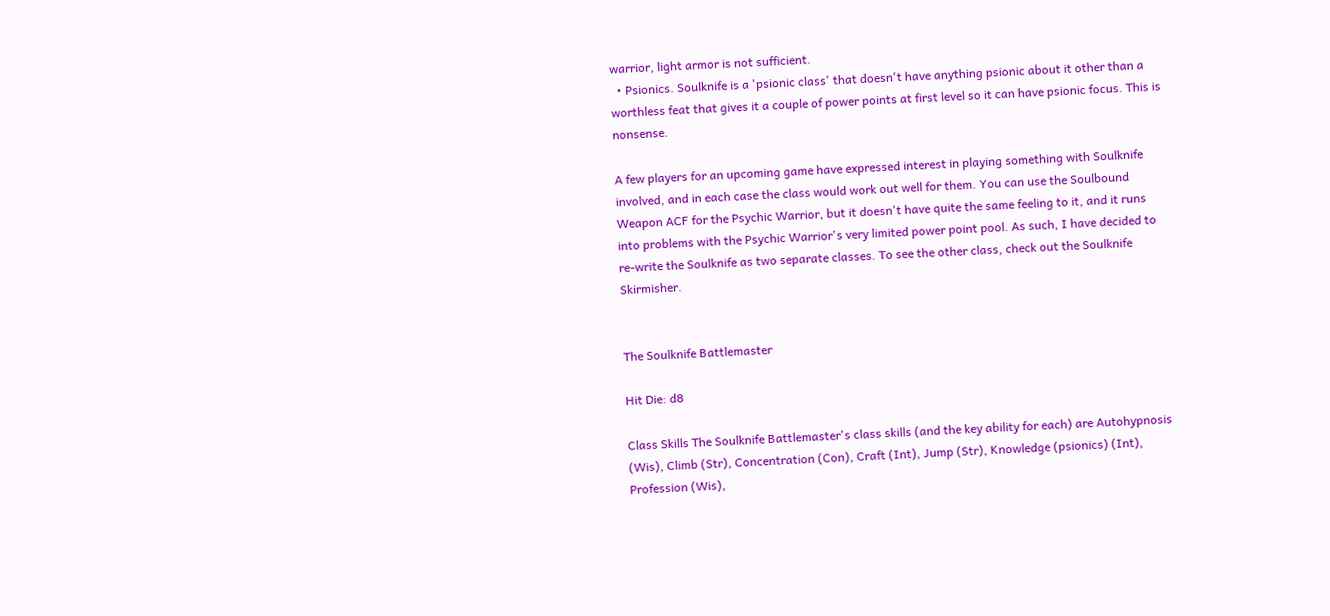warrior, light armor is not sufficient.
  • Psionics. Soulknife is a 'psionic class' that doesn't have anything psionic about it other than a worthless feat that gives it a couple of power points at first level so it can have psionic focus. This is nonsense.

A few players for an upcoming game have expressed interest in playing something with Soulknife involved, and in each case the class would work out well for them. You can use the Soulbound Weapon ACF for the Psychic Warrior, but it doesn't have quite the same feeling to it, and it runs into problems with the Psychic Warrior's very limited power point pool. As such, I have decided to re-write the Soulknife as two separate classes. To see the other class, check out the Soulknife Skirmisher.


The Soulknife Battlemaster

Hit Die: d8

Class Skills The Soulknife Battlemaster's class skills (and the key ability for each) are Autohypnosis (Wis), Climb (Str), Concentration (Con), Craft (Int), Jump (Str), Knowledge (psionics) (Int), Profession (Wis),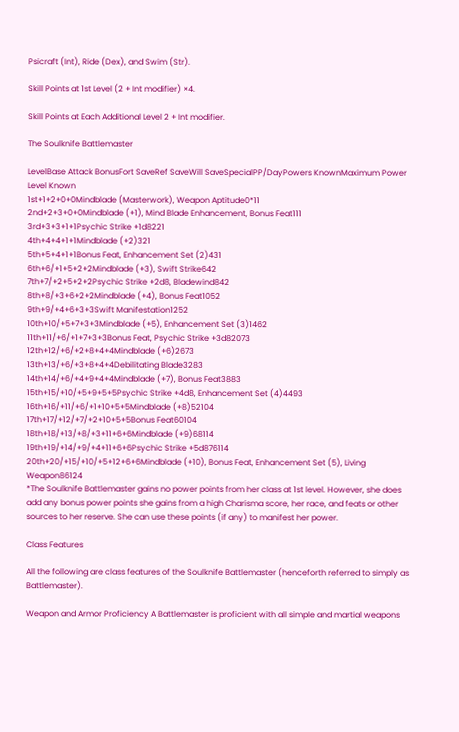Psicraft (Int), Ride (Dex), and Swim (Str).

Skill Points at 1st Level (2 + Int modifier) ×4.

Skill Points at Each Additional Level 2 + Int modifier.

The Soulknife Battlemaster

LevelBase Attack BonusFort SaveRef SaveWill SaveSpecialPP/DayPowers KnownMaximum Power Level Known
1st+1+2+0+0Mindblade (Masterwork), Weapon Aptitude0*11
2nd+2+3+0+0Mindblade (+1), Mind Blade Enhancement, Bonus Feat111
3rd+3+3+1+1Psychic Strike +1d8221
4th+4+4+1+1Mindblade (+2)321
5th+5+4+1+1Bonus Feat, Enhancement Set (2)431
6th+6/+1+5+2+2Mindblade (+3), Swift Strike642
7th+7/+2+5+2+2Psychic Strike +2d8, Bladewind842
8th+8/+3+6+2+2Mindblade (+4), Bonus Feat1052
9th+9/+4+6+3+3Swift Manifestation1252
10th+10/+5+7+3+3Mindblade (+5), Enhancement Set (3)1462
11th+11/+6/+1+7+3+3Bonus Feat, Psychic Strike +3d82073
12th+12/+6/+2+8+4+4Mindblade (+6)2673
13th+13/+6/+3+8+4+4Debilitating Blade3283
14th+14/+6/+4+9+4+4Mindblade (+7), Bonus Feat3883
15th+15/+10/+5+9+5+5Psychic Strike +4d8, Enhancement Set (4)4493
16th+16/+11/+6/+1+10+5+5Mindblade (+8)52104
17th+17/+12/+7/+2+10+5+5Bonus Feat60104
18th+18/+13/+8/+3+11+6+6Mindblade (+9)68114
19th+19/+14/+9/+4+11+6+6Psychic Strike +5d876114
20th+20/+15/+10/+5+12+6+6Mindblade (+10), Bonus Feat, Enhancement Set (5), Living Weapon86124
*The Soulknife Battlemaster gains no power points from her class at 1st level. However, she does add any bonus power points she gains from a high Charisma score, her race, and feats or other sources to her reserve. She can use these points (if any) to manifest her power.

Class Features

All the following are class features of the Soulknife Battlemaster (henceforth referred to simply as Battlemaster).

Weapon and Armor Proficiency A Battlemaster is proficient with all simple and martial weapons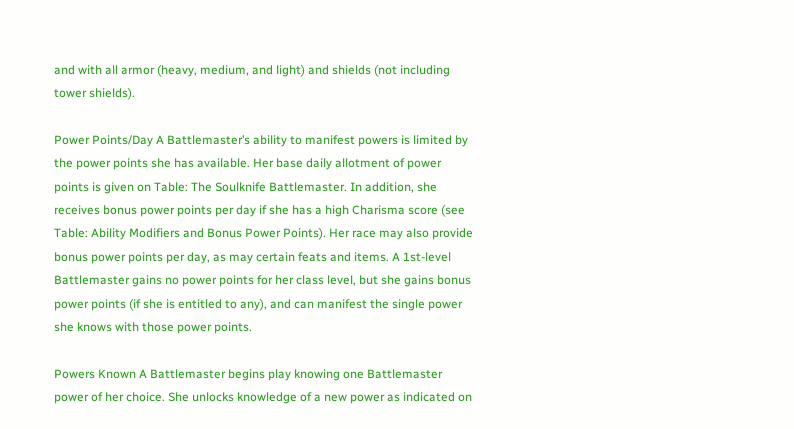and with all armor (heavy, medium, and light) and shields (not including tower shields).

Power Points/Day A Battlemaster’s ability to manifest powers is limited by the power points she has available. Her base daily allotment of power points is given on Table: The Soulknife Battlemaster. In addition, she receives bonus power points per day if she has a high Charisma score (see Table: Ability Modifiers and Bonus Power Points). Her race may also provide bonus power points per day, as may certain feats and items. A 1st-level Battlemaster gains no power points for her class level, but she gains bonus power points (if she is entitled to any), and can manifest the single power she knows with those power points.

Powers Known A Battlemaster begins play knowing one Battlemaster power of her choice. She unlocks knowledge of a new power as indicated on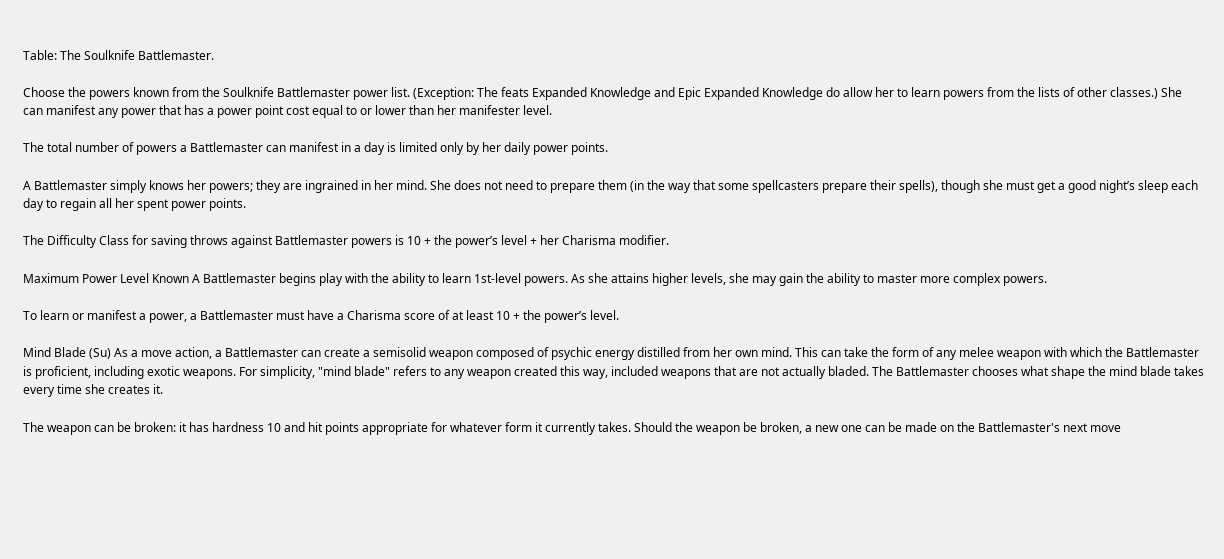Table: The Soulknife Battlemaster.

Choose the powers known from the Soulknife Battlemaster power list. (Exception: The feats Expanded Knowledge and Epic Expanded Knowledge do allow her to learn powers from the lists of other classes.) She can manifest any power that has a power point cost equal to or lower than her manifester level.

The total number of powers a Battlemaster can manifest in a day is limited only by her daily power points.

A Battlemaster simply knows her powers; they are ingrained in her mind. She does not need to prepare them (in the way that some spellcasters prepare their spells), though she must get a good night’s sleep each day to regain all her spent power points.

The Difficulty Class for saving throws against Battlemaster powers is 10 + the power’s level + her Charisma modifier.

Maximum Power Level Known A Battlemaster begins play with the ability to learn 1st-level powers. As she attains higher levels, she may gain the ability to master more complex powers.

To learn or manifest a power, a Battlemaster must have a Charisma score of at least 10 + the power’s level.

Mind Blade (Su) As a move action, a Battlemaster can create a semisolid weapon composed of psychic energy distilled from her own mind. This can take the form of any melee weapon with which the Battlemaster is proficient, including exotic weapons. For simplicity, "mind blade" refers to any weapon created this way, included weapons that are not actually bladed. The Battlemaster chooses what shape the mind blade takes every time she creates it.

The weapon can be broken: it has hardness 10 and hit points appropriate for whatever form it currently takes. Should the weapon be broken, a new one can be made on the Battlemaster's next move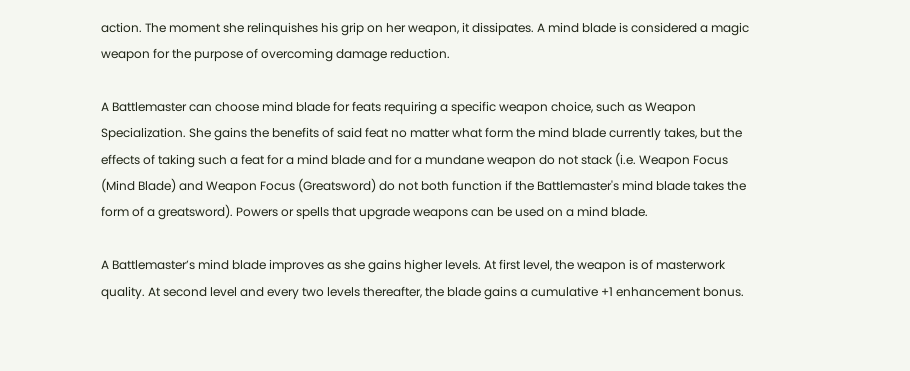action. The moment she relinquishes his grip on her weapon, it dissipates. A mind blade is considered a magic weapon for the purpose of overcoming damage reduction.

A Battlemaster can choose mind blade for feats requiring a specific weapon choice, such as Weapon Specialization. She gains the benefits of said feat no matter what form the mind blade currently takes, but the effects of taking such a feat for a mind blade and for a mundane weapon do not stack (i.e. Weapon Focus (Mind Blade) and Weapon Focus (Greatsword) do not both function if the Battlemaster's mind blade takes the form of a greatsword). Powers or spells that upgrade weapons can be used on a mind blade.

A Battlemaster’s mind blade improves as she gains higher levels. At first level, the weapon is of masterwork quality. At second level and every two levels thereafter, the blade gains a cumulative +1 enhancement bonus.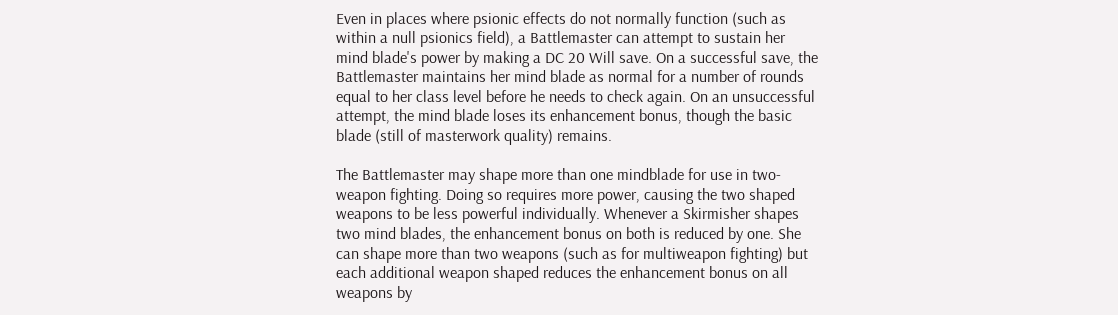Even in places where psionic effects do not normally function (such as within a null psionics field), a Battlemaster can attempt to sustain her mind blade's power by making a DC 20 Will save. On a successful save, the Battlemaster maintains her mind blade as normal for a number of rounds equal to her class level before he needs to check again. On an unsuccessful attempt, the mind blade loses its enhancement bonus, though the basic blade (still of masterwork quality) remains.

The Battlemaster may shape more than one mindblade for use in two-weapon fighting. Doing so requires more power, causing the two shaped weapons to be less powerful individually. Whenever a Skirmisher shapes two mind blades, the enhancement bonus on both is reduced by one. She can shape more than two weapons (such as for multiweapon fighting) but each additional weapon shaped reduces the enhancement bonus on all weapons by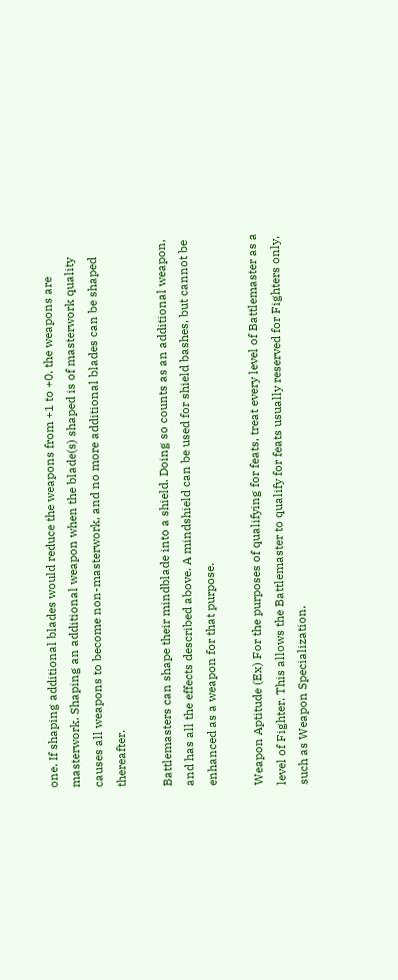one. If shaping additional blades would reduce the weapons from +1 to +0, the weapons are masterwork. Shaping an additional weapon when the blade(s) shaped is of masterwork quality causes all weapons to become non-masterwork, and no more additional blades can be shaped thereafter.

Battlemasters can shape their mindblade into a shield. Doing so counts as an additional weapon, and has all the effects described above. A mindshield can be used for shield bashes, but cannot be enhanced as a weapon for that purpose.

Weapon Aptitude (Ex) For the purposes of qualifying for feats, treat every level of Battlemaster as a level of Fighter. This allows the Battlemaster to qualify for feats usually reserved for Fighters only, such as Weapon Specialization.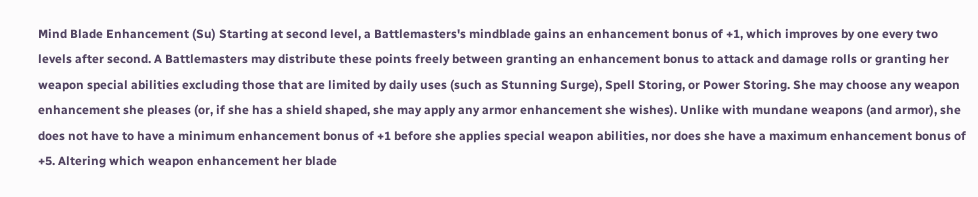Mind Blade Enhancement (Su) Starting at second level, a Battlemasters's mindblade gains an enhancement bonus of +1, which improves by one every two levels after second. A Battlemasters may distribute these points freely between granting an enhancement bonus to attack and damage rolls or granting her weapon special abilities excluding those that are limited by daily uses (such as Stunning Surge), Spell Storing, or Power Storing. She may choose any weapon enhancement she pleases (or, if she has a shield shaped, she may apply any armor enhancement she wishes). Unlike with mundane weapons (and armor), she does not have to have a minimum enhancement bonus of +1 before she applies special weapon abilities, nor does she have a maximum enhancement bonus of +5. Altering which weapon enhancement her blade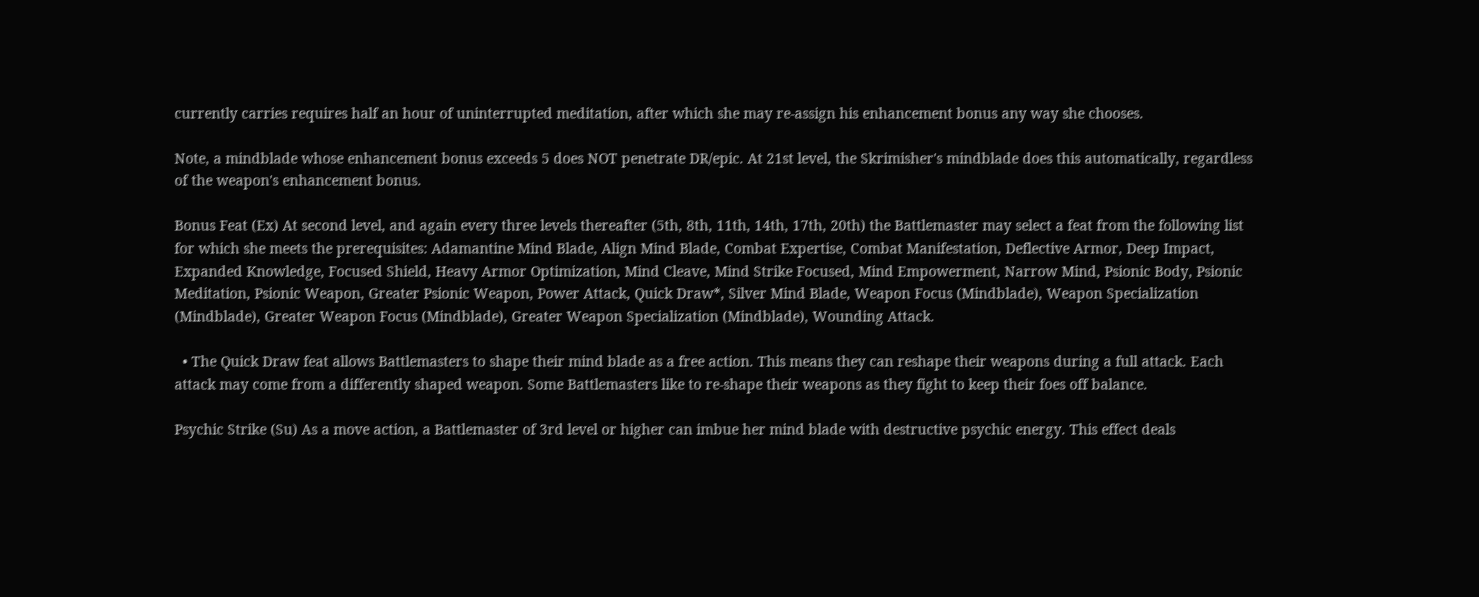currently carries requires half an hour of uninterrupted meditation, after which she may re-assign his enhancement bonus any way she chooses.

Note, a mindblade whose enhancement bonus exceeds 5 does NOT penetrate DR/epic. At 21st level, the Skrimisher's mindblade does this automatically, regardless of the weapon's enhancement bonus.

Bonus Feat (Ex) At second level, and again every three levels thereafter (5th, 8th, 11th, 14th, 17th, 20th) the Battlemaster may select a feat from the following list for which she meets the prerequisites: Adamantine Mind Blade, Align Mind Blade, Combat Expertise, Combat Manifestation, Deflective Armor, Deep Impact, Expanded Knowledge, Focused Shield, Heavy Armor Optimization, Mind Cleave, Mind Strike Focused, Mind Empowerment, Narrow Mind, Psionic Body, Psionic Meditation, Psionic Weapon, Greater Psionic Weapon, Power Attack, Quick Draw*, Silver Mind Blade, Weapon Focus (Mindblade), Weapon Specialization (Mindblade), Greater Weapon Focus (Mindblade), Greater Weapon Specialization (Mindblade), Wounding Attack.

  • The Quick Draw feat allows Battlemasters to shape their mind blade as a free action. This means they can reshape their weapons during a full attack. Each attack may come from a differently shaped weapon. Some Battlemasters like to re-shape their weapons as they fight to keep their foes off balance.

Psychic Strike (Su) As a move action, a Battlemaster of 3rd level or higher can imbue her mind blade with destructive psychic energy. This effect deals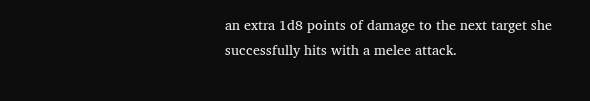an extra 1d8 points of damage to the next target she successfully hits with a melee attack.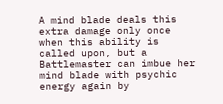A mind blade deals this extra damage only once when this ability is called upon, but a Battlemaster can imbue her mind blade with psychic energy again by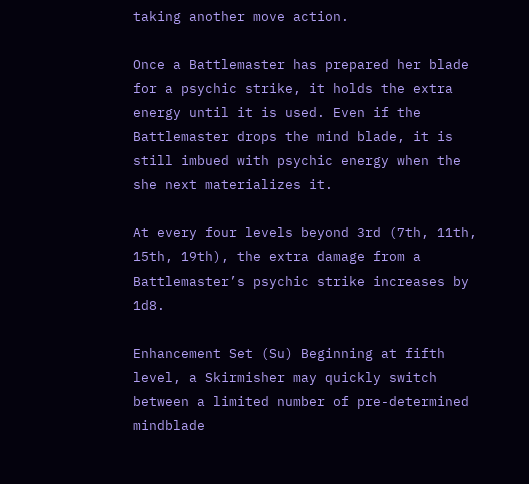taking another move action.

Once a Battlemaster has prepared her blade for a psychic strike, it holds the extra energy until it is used. Even if the Battlemaster drops the mind blade, it is still imbued with psychic energy when the she next materializes it.

At every four levels beyond 3rd (7th, 11th, 15th, 19th), the extra damage from a Battlemaster’s psychic strike increases by 1d8.

Enhancement Set (Su) Beginning at fifth level, a Skirmisher may quickly switch between a limited number of pre-determined mindblade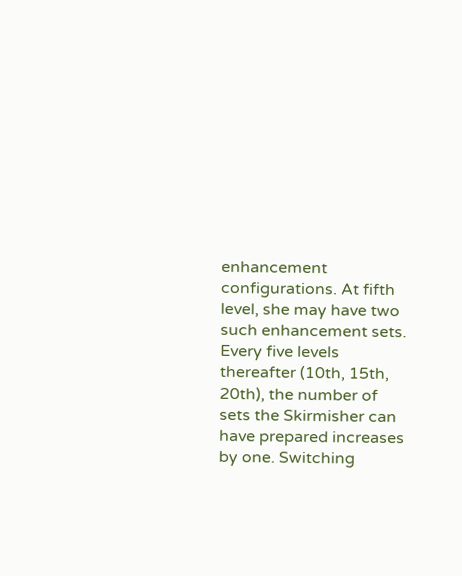enhancement configurations. At fifth level, she may have two such enhancement sets. Every five levels thereafter (10th, 15th, 20th), the number of sets the Skirmisher can have prepared increases by one. Switching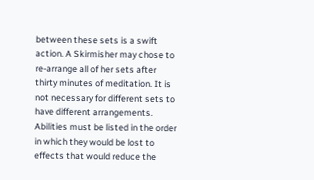between these sets is a swift action. A Skirmisher may chose to re-arrange all of her sets after thirty minutes of meditation. It is not necessary for different sets to have different arrangements. Abilities must be listed in the order in which they would be lost to effects that would reduce the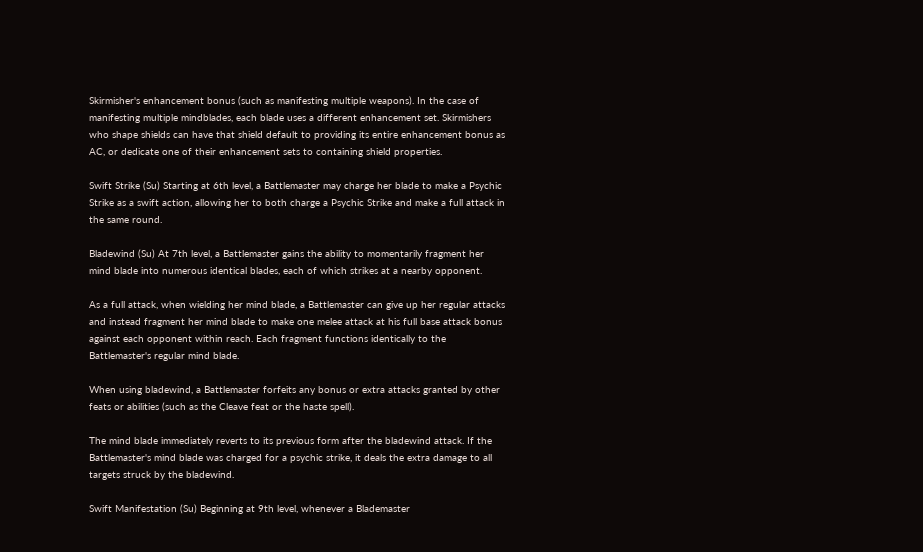Skirmisher's enhancement bonus (such as manifesting multiple weapons). In the case of manifesting multiple mindblades, each blade uses a different enhancement set. Skirmishers who shape shields can have that shield default to providing its entire enhancement bonus as AC, or dedicate one of their enhancement sets to containing shield properties.

Swift Strike (Su) Starting at 6th level, a Battlemaster may charge her blade to make a Psychic Strike as a swift action, allowing her to both charge a Psychic Strike and make a full attack in the same round.

Bladewind (Su) At 7th level, a Battlemaster gains the ability to momentarily fragment her mind blade into numerous identical blades, each of which strikes at a nearby opponent.

As a full attack, when wielding her mind blade, a Battlemaster can give up her regular attacks and instead fragment her mind blade to make one melee attack at his full base attack bonus against each opponent within reach. Each fragment functions identically to the Battlemaster's regular mind blade.

When using bladewind, a Battlemaster forfeits any bonus or extra attacks granted by other feats or abilities (such as the Cleave feat or the haste spell).

The mind blade immediately reverts to its previous form after the bladewind attack. If the Battlemaster's mind blade was charged for a psychic strike, it deals the extra damage to all targets struck by the bladewind.

Swift Manifestation (Su) Beginning at 9th level, whenever a Blademaster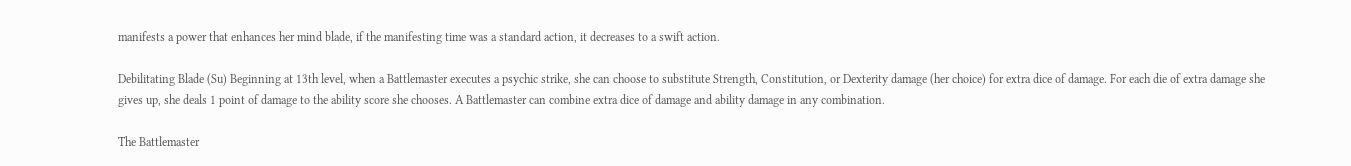manifests a power that enhances her mind blade, if the manifesting time was a standard action, it decreases to a swift action.

Debilitating Blade (Su) Beginning at 13th level, when a Battlemaster executes a psychic strike, she can choose to substitute Strength, Constitution, or Dexterity damage (her choice) for extra dice of damage. For each die of extra damage she gives up, she deals 1 point of damage to the ability score she chooses. A Battlemaster can combine extra dice of damage and ability damage in any combination.

The Battlemaster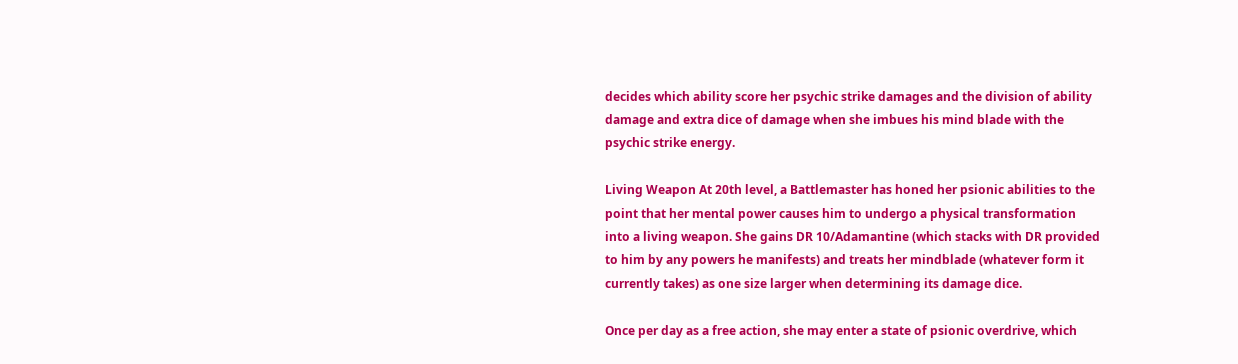decides which ability score her psychic strike damages and the division of ability damage and extra dice of damage when she imbues his mind blade with the psychic strike energy.

Living Weapon At 20th level, a Battlemaster has honed her psionic abilities to the point that her mental power causes him to undergo a physical transformation into a living weapon. She gains DR 10/Adamantine (which stacks with DR provided to him by any powers he manifests) and treats her mindblade (whatever form it currently takes) as one size larger when determining its damage dice.

Once per day as a free action, she may enter a state of psionic overdrive, which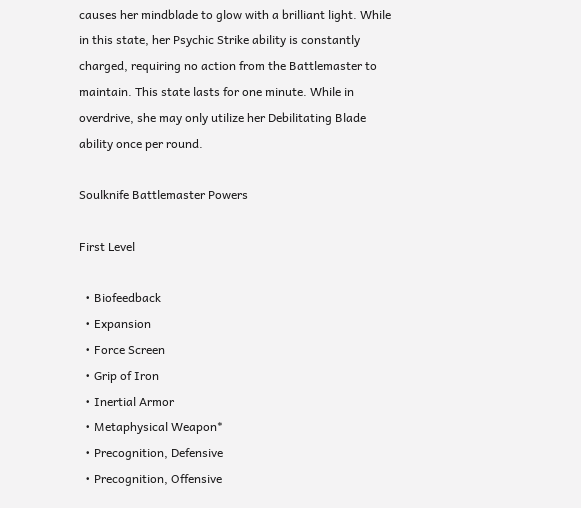causes her mindblade to glow with a brilliant light. While in this state, her Psychic Strike ability is constantly charged, requiring no action from the Battlemaster to maintain. This state lasts for one minute. While in overdrive, she may only utilize her Debilitating Blade ability once per round.

Soulknife Battlemaster Powers

First Level

  • Biofeedback
  • Expansion
  • Force Screen
  • Grip of Iron
  • Inertial Armor
  • Metaphysical Weapon*
  • Precognition, Defensive
  • Precognition, Offensive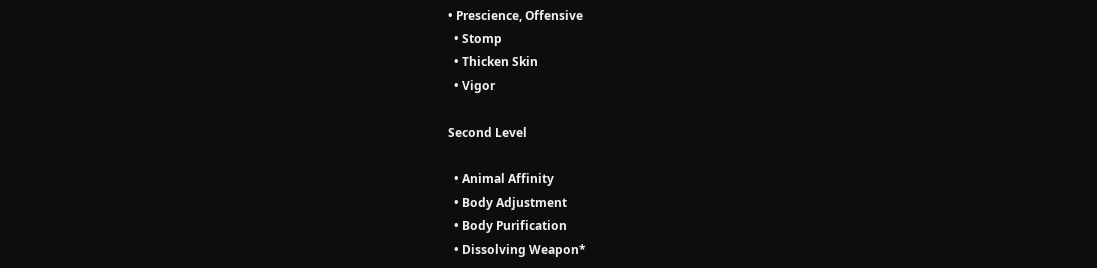• Prescience, Offensive
  • Stomp
  • Thicken Skin
  • Vigor

Second Level

  • Animal Affinity
  • Body Adjustment
  • Body Purification
  • Dissolving Weapon*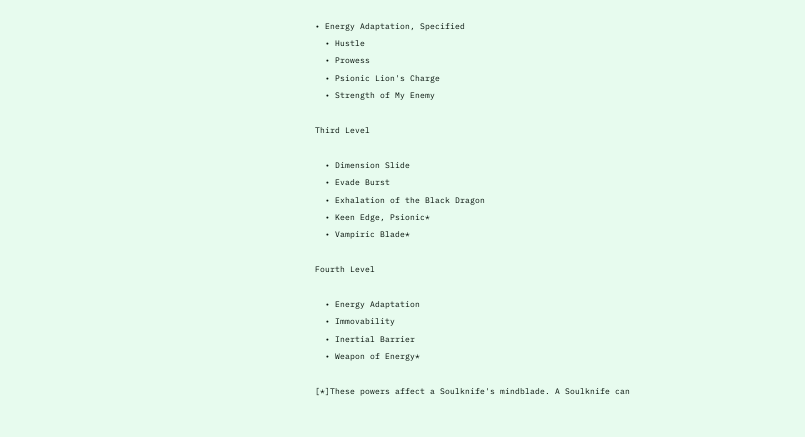• Energy Adaptation, Specified
  • Hustle
  • Prowess
  • Psionic Lion's Charge
  • Strength of My Enemy

Third Level

  • Dimension Slide
  • Evade Burst
  • Exhalation of the Black Dragon
  • Keen Edge, Psionic*
  • Vampiric Blade*

Fourth Level

  • Energy Adaptation
  • Immovability
  • Inertial Barrier
  • Weapon of Energy*

[*]These powers affect a Soulknife's mindblade. A Soulknife can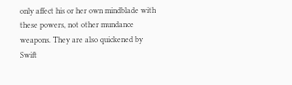only affect his or her own mindblade with these powers, not other mundance weapons. They are also quickened by Swift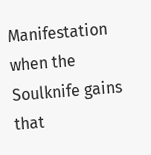Manifestation when the Soulknife gains that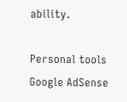ability.

Personal tools
Google AdSense